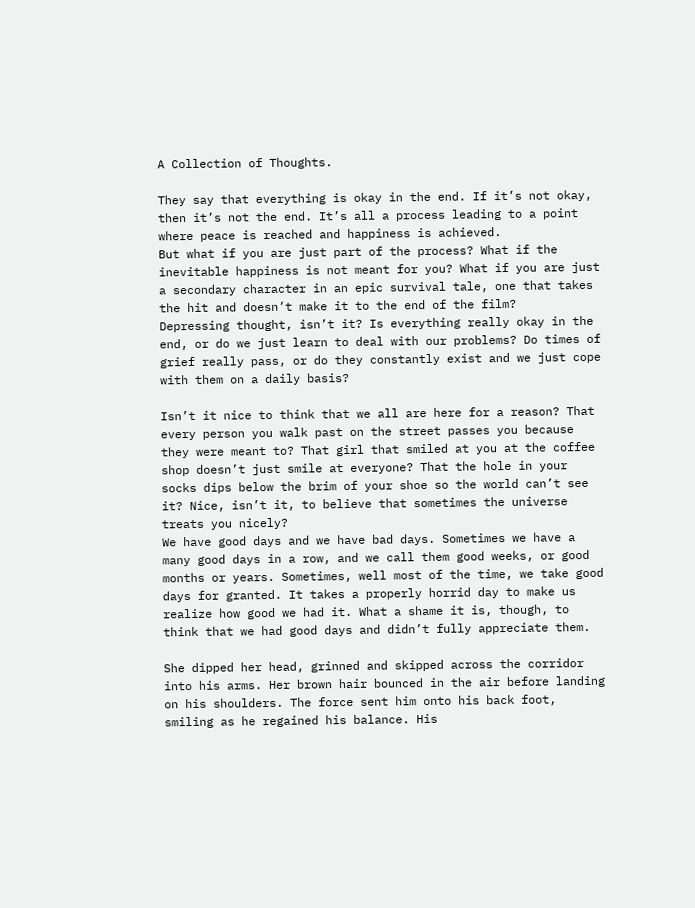A Collection of Thoughts.

They say that everything is okay in the end. If it’s not okay, then it’s not the end. It’s all a process leading to a point where peace is reached and happiness is achieved.
But what if you are just part of the process? What if the inevitable happiness is not meant for you? What if you are just a secondary character in an epic survival tale, one that takes the hit and doesn’t make it to the end of the film?
Depressing thought, isn’t it? Is everything really okay in the end, or do we just learn to deal with our problems? Do times of grief really pass, or do they constantly exist and we just cope with them on a daily basis?

Isn’t it nice to think that we all are here for a reason? That every person you walk past on the street passes you because they were meant to? That girl that smiled at you at the coffee shop doesn’t just smile at everyone? That the hole in your socks dips below the brim of your shoe so the world can’t see it? Nice, isn’t it, to believe that sometimes the universe treats you nicely?
We have good days and we have bad days. Sometimes we have a many good days in a row, and we call them good weeks, or good months or years. Sometimes, well most of the time, we take good days for granted. It takes a properly horrid day to make us realize how good we had it. What a shame it is, though, to think that we had good days and didn’t fully appreciate them.

She dipped her head, grinned and skipped across the corridor into his arms. Her brown hair bounced in the air before landing on his shoulders. The force sent him onto his back foot, smiling as he regained his balance. His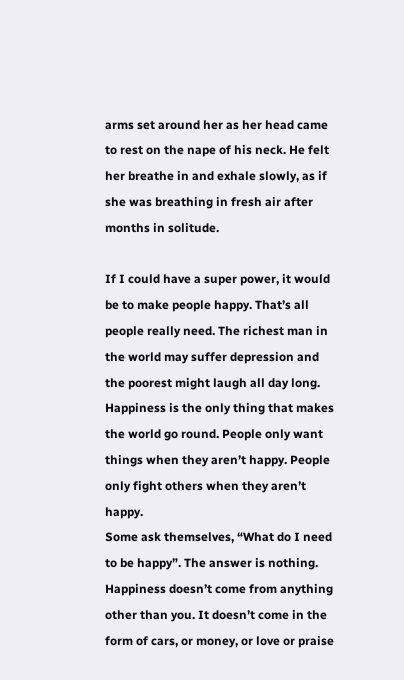arms set around her as her head came to rest on the nape of his neck. He felt her breathe in and exhale slowly, as if she was breathing in fresh air after months in solitude.

If I could have a super power, it would be to make people happy. That’s all people really need. The richest man in the world may suffer depression and the poorest might laugh all day long. Happiness is the only thing that makes the world go round. People only want things when they aren’t happy. People only fight others when they aren’t happy.
Some ask themselves, “What do I need to be happy”. The answer is nothing. Happiness doesn’t come from anything other than you. It doesn’t come in the form of cars, or money, or love or praise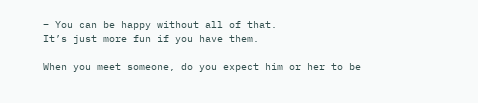– You can be happy without all of that.
It’s just more fun if you have them.

When you meet someone, do you expect him or her to be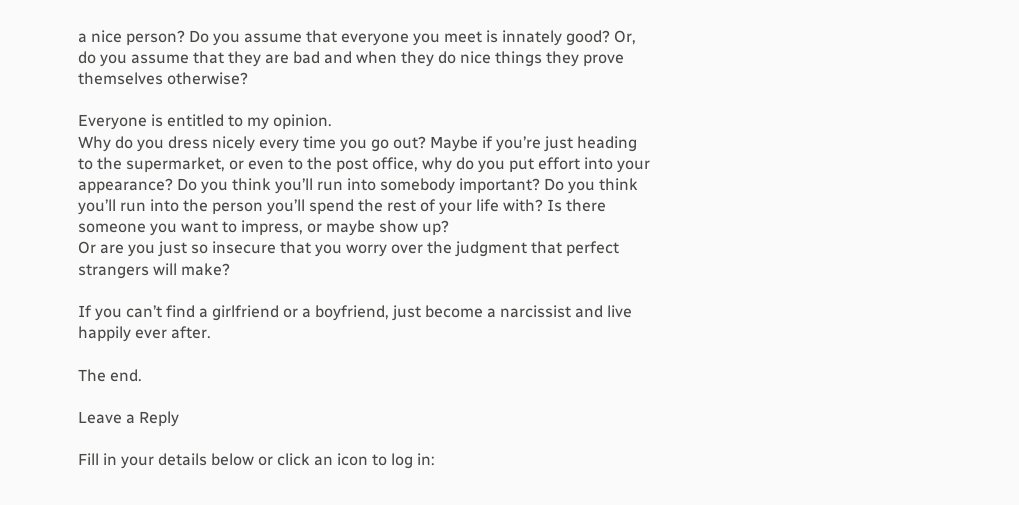a nice person? Do you assume that everyone you meet is innately good? Or, do you assume that they are bad and when they do nice things they prove themselves otherwise?

Everyone is entitled to my opinion.
Why do you dress nicely every time you go out? Maybe if you’re just heading to the supermarket, or even to the post office, why do you put effort into your appearance? Do you think you’ll run into somebody important? Do you think you’ll run into the person you’ll spend the rest of your life with? Is there someone you want to impress, or maybe show up?
Or are you just so insecure that you worry over the judgment that perfect strangers will make?

If you can’t find a girlfriend or a boyfriend, just become a narcissist and live happily ever after.

The end.

Leave a Reply

Fill in your details below or click an icon to log in: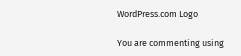WordPress.com Logo

You are commenting using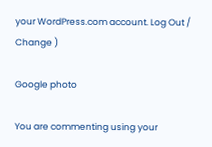your WordPress.com account. Log Out /  Change )

Google photo

You are commenting using your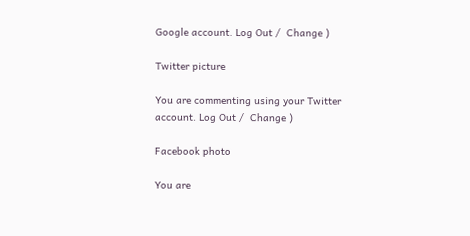Google account. Log Out /  Change )

Twitter picture

You are commenting using your Twitter account. Log Out /  Change )

Facebook photo

You are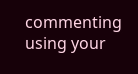commenting using your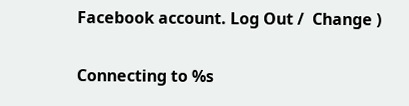Facebook account. Log Out /  Change )

Connecting to %s